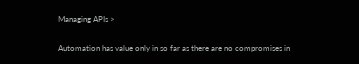Managing APIs >


Automation has value only in so far as there are no compromises in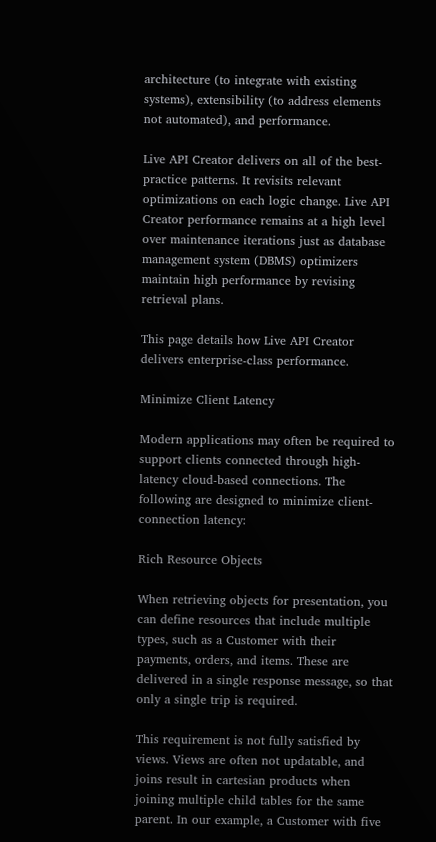architecture (to integrate with existing systems), extensibility (to address elements not automated), and performance.

Live API Creator delivers on all of the best-practice patterns. It revisits relevant optimizations on each logic change. Live API Creator performance remains at a high level over maintenance iterations just as database management system (DBMS) optimizers maintain high performance by revising retrieval plans.

This page details how Live API Creator delivers enterprise-class performance.

Minimize Client Latency

Modern applications may often be required to support clients connected through high-latency cloud-based connections. The following are designed to minimize client-connection latency:

Rich Resource Objects

When retrieving objects for presentation, you can define resources that include multiple types, such as a Customer with their payments, orders, and items. These are delivered in a single response message, so that only a single trip is required.

This requirement is not fully satisfied by views. Views are often not updatable, and joins result in cartesian products when joining multiple child tables for the same parent. In our example, a Customer with five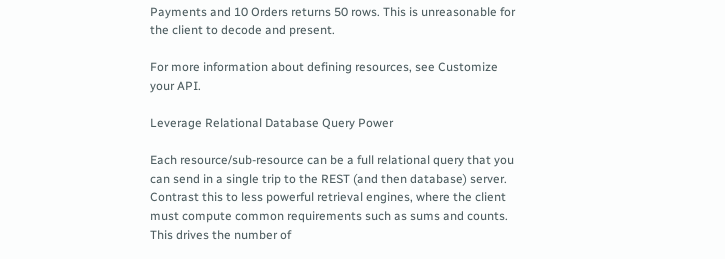Payments and 10 Orders returns 50 rows. This is unreasonable for the client to decode and present.

For more information about defining resources, see Customize your API.

Leverage Relational Database Query Power

Each resource/sub-resource can be a full relational query that you can send in a single trip to the REST (and then database) server. Contrast this to less powerful retrieval engines, where the client must compute common requirements such as sums and counts. This drives the number of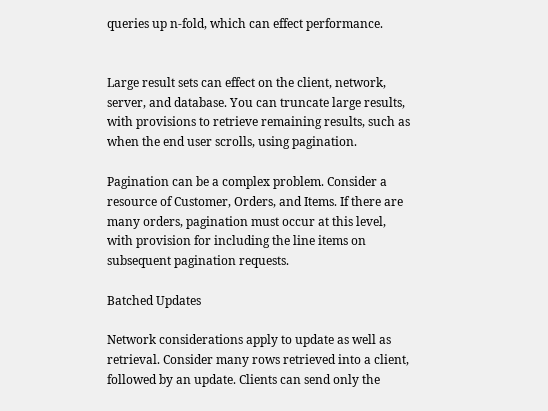queries up n-fold, which can effect performance.


Large result sets can effect on the client, network, server, and database. You can truncate large results, with provisions to retrieve remaining results, such as when the end user scrolls, using pagination.

Pagination can be a complex problem. Consider a resource of Customer, Orders, and Items. If there are many orders, pagination must occur at this level, with provision for including the line items on subsequent pagination requests.

Batched Updates

Network considerations apply to update as well as retrieval. Consider many rows retrieved into a client, followed by an update. Clients can send only the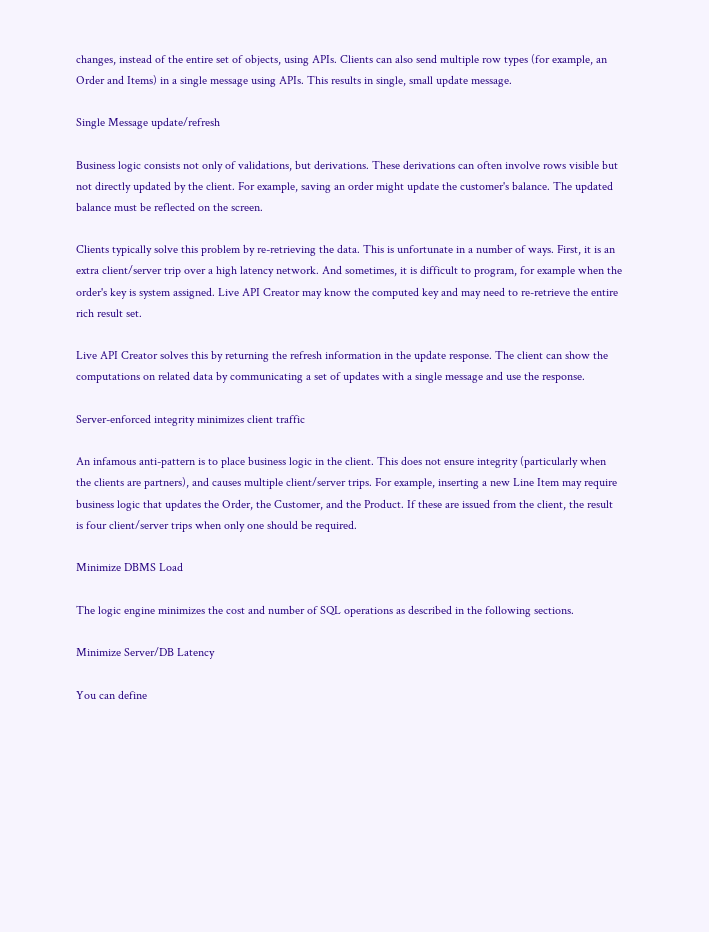changes, instead of the entire set of objects, using APIs. Clients can also send multiple row types (for example, an Order and Items) in a single message using APIs. This results in single, small update message.

Single Message update/refresh

Business logic consists not only of validations, but derivations. These derivations can often involve rows visible but not directly updated by the client. For example, saving an order might update the customer's balance. The updated balance must be reflected on the screen.

Clients typically solve this problem by re-retrieving the data. This is unfortunate in a number of ways. First, it is an extra client/server trip over a high latency network. And sometimes, it is difficult to program, for example when the order's key is system assigned. Live API Creator may know the computed key and may need to re-retrieve the entire rich result set.

Live API Creator solves this by returning the refresh information in the update response. The client can show the computations on related data by communicating a set of updates with a single message and use the response.

Server-enforced integrity minimizes client traffic

An infamous anti-pattern is to place business logic in the client. This does not ensure integrity (particularly when the clients are partners), and causes multiple client/server trips. For example, inserting a new Line Item may require business logic that updates the Order, the Customer, and the Product. If these are issued from the client, the result is four client/server trips when only one should be required.

Minimize DBMS Load

The logic engine minimizes the cost and number of SQL operations as described in the following sections.

Minimize Server/DB Latency

You can define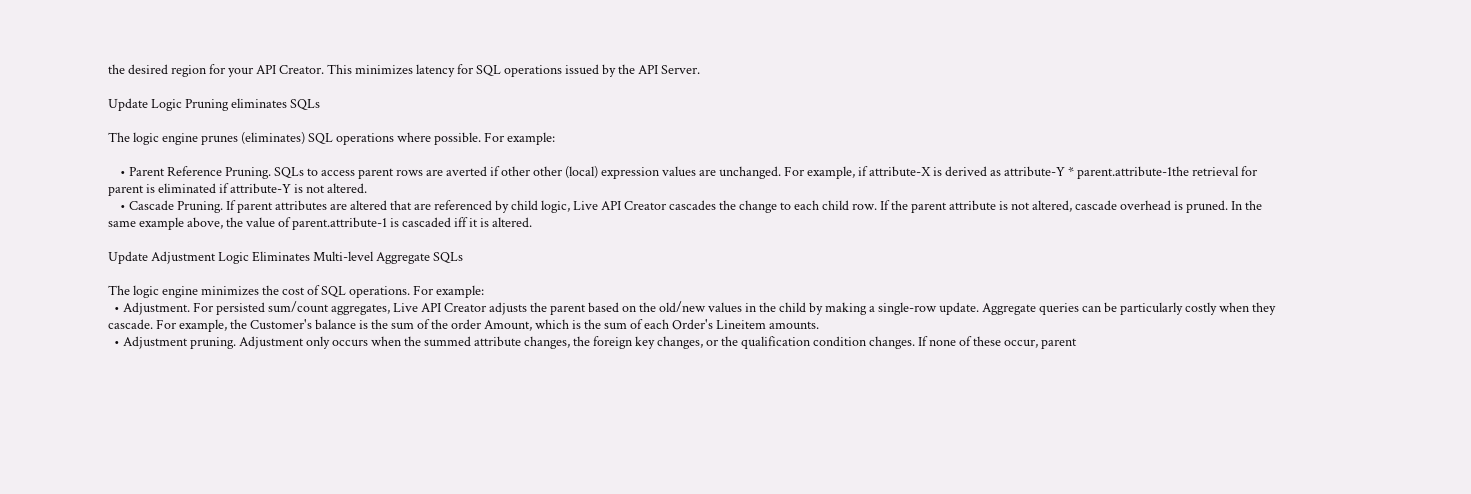the desired region for your API Creator. This minimizes latency for SQL operations issued by the API Server.

Update Logic Pruning eliminates SQLs

The logic engine prunes (eliminates) SQL operations where possible. For example:

    • Parent Reference Pruning. SQLs to access parent rows are averted if other other (local) expression values are unchanged. For example, if attribute-X is derived as attribute-Y * parent.attribute-1the retrieval for parent is eliminated if attribute-Y is not altered.
    • Cascade Pruning. If parent attributes are altered that are referenced by child logic, Live API Creator cascades the change to each child row. If the parent attribute is not altered, cascade overhead is pruned. In the same example above, the value of parent.attribute-1 is cascaded iff it is altered.

Update Adjustment Logic Eliminates Multi-level Aggregate SQLs

The logic engine minimizes the cost of SQL operations. For example:
  • Adjustment. For persisted sum/count aggregates, Live API Creator adjusts the parent based on the old/new values in the child by making a single-row update. Aggregate queries can be particularly costly when they cascade. For example, the Customer's balance is the sum of the order Amount, which is the sum of each Order's Lineitem amounts.
  • Adjustment pruning. Adjustment only occurs when the summed attribute changes, the foreign key changes, or the qualification condition changes. If none of these occur, parent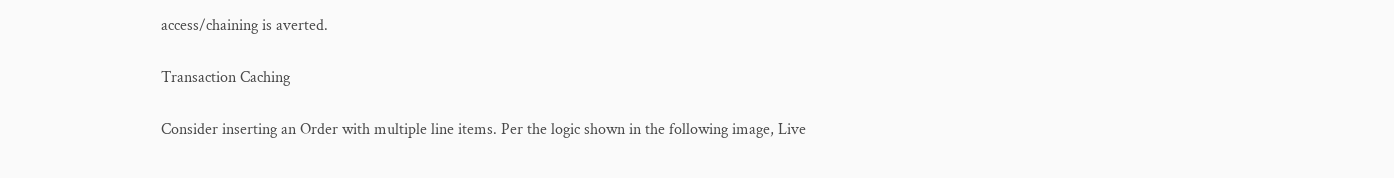access/chaining is averted.

Transaction Caching

Consider inserting an Order with multiple line items. Per the logic shown in the following image, Live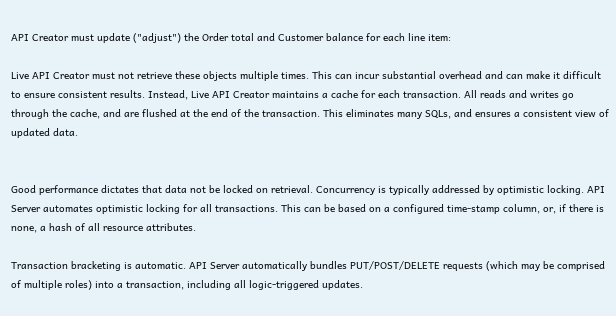API Creator must update ("adjust") the Order total and Customer balance for each line item:

Live API Creator must not retrieve these objects multiple times. This can incur substantial overhead and can make it difficult to ensure consistent results. Instead, Live API Creator maintains a cache for each transaction. All reads and writes go through the cache, and are flushed at the end of the transaction. This eliminates many SQLs, and ensures a consistent view of updated data.


Good performance dictates that data not be locked on retrieval. Concurrency is typically addressed by optimistic locking. API Server automates optimistic locking for all transactions. This can be based on a configured time-stamp column, or, if there is none, a hash of all resource attributes.

Transaction bracketing is automatic. API Server automatically bundles PUT/POST/DELETE requests (which may be comprised of multiple roles) into a transaction, including all logic-triggered updates.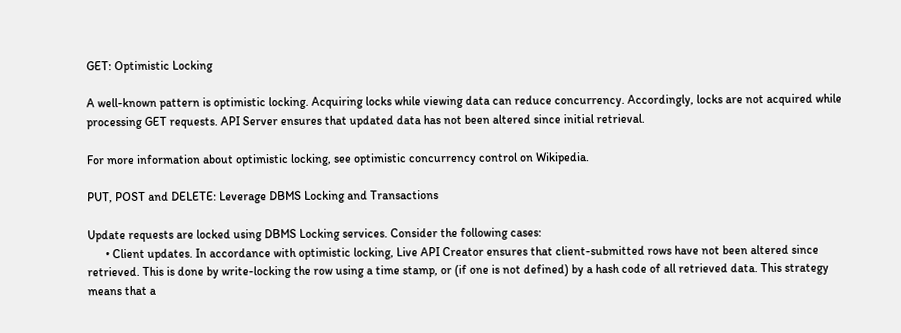GET: Optimistic Locking

A well-known pattern is optimistic locking. Acquiring locks while viewing data can reduce concurrency. Accordingly, locks are not acquired while processing GET requests. API Server ensures that updated data has not been altered since initial retrieval.

For more information about optimistic locking, see optimistic concurrency control on Wikipedia.

PUT, POST and DELETE: Leverage DBMS Locking and Transactions

Update requests are locked using DBMS Locking services. Consider the following cases:
      • Client updates. In accordance with optimistic locking, Live API Creator ensures that client-submitted rows have not been altered since retrieved. This is done by write-locking the row using a time stamp, or (if one is not defined) by a hash code of all retrieved data. This strategy means that a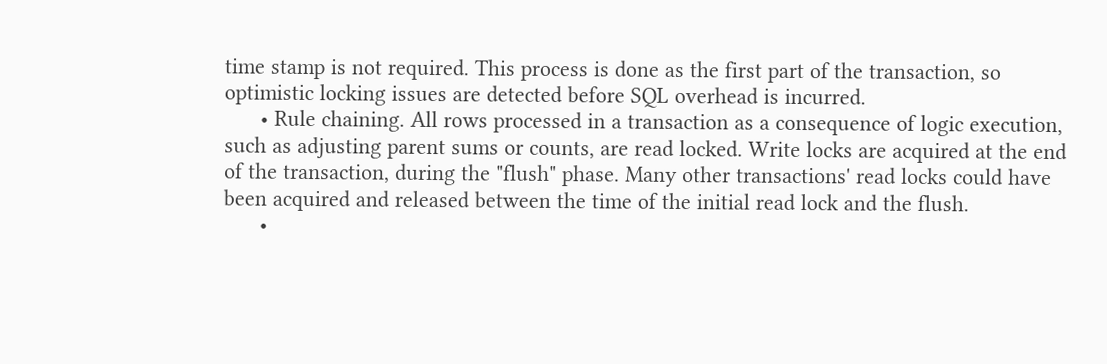time stamp is not required. This process is done as the first part of the transaction, so optimistic locking issues are detected before SQL overhead is incurred.
      • Rule chaining. All rows processed in a transaction as a consequence of logic execution, such as adjusting parent sums or counts, are read locked. Write locks are acquired at the end of the transaction, during the "flush" phase. Many other transactions' read locks could have been acquired and released between the time of the initial read lock and the flush.
      •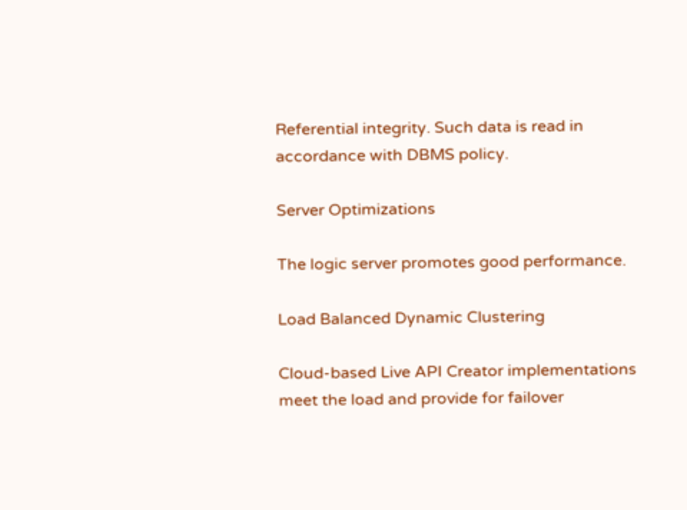Referential integrity. Such data is read in accordance with DBMS policy.

Server Optimizations

The logic server promotes good performance.

Load Balanced Dynamic Clustering

Cloud-based Live API Creator implementations meet the load and provide for failover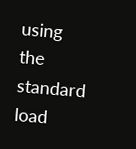using the standard load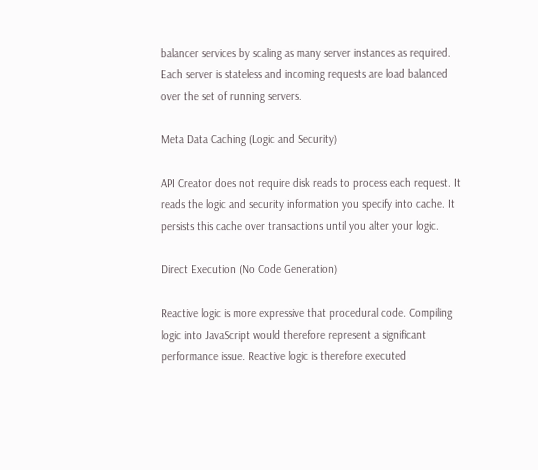balancer services by scaling as many server instances as required. Each server is stateless and incoming requests are load balanced over the set of running servers.

Meta Data Caching (Logic and Security)

API Creator does not require disk reads to process each request. It reads the logic and security information you specify into cache. It persists this cache over transactions until you alter your logic.

Direct Execution (No Code Generation)

Reactive logic is more expressive that procedural code. Compiling logic into JavaScript would therefore represent a significant performance issue. Reactive logic is therefore executed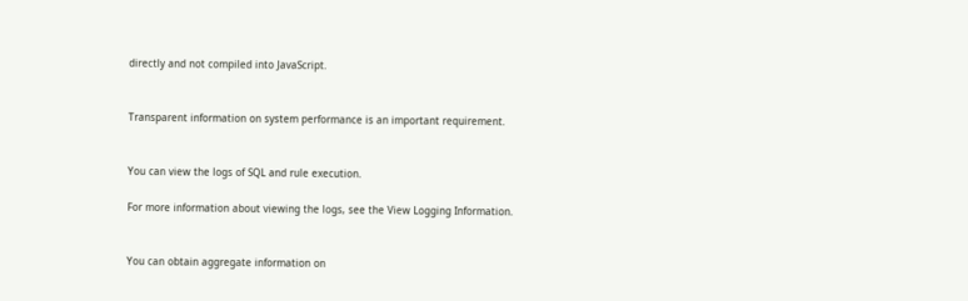directly and not compiled into JavaScript.


Transparent information on system performance is an important requirement.


You can view the logs of SQL and rule execution.

For more information about viewing the logs, see the View Logging Information.


You can obtain aggregate information on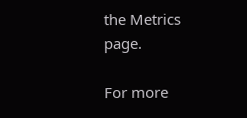the Metrics page.

For more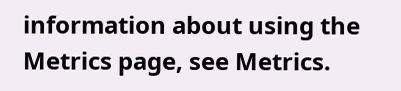information about using the Metrics page, see Metrics.